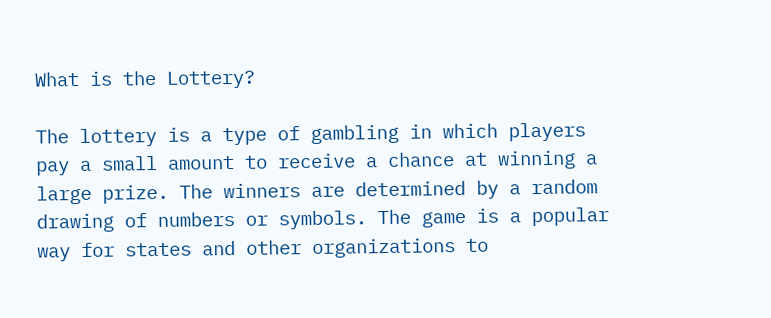What is the Lottery?

The lottery is a type of gambling in which players pay a small amount to receive a chance at winning a large prize. The winners are determined by a random drawing of numbers or symbols. The game is a popular way for states and other organizations to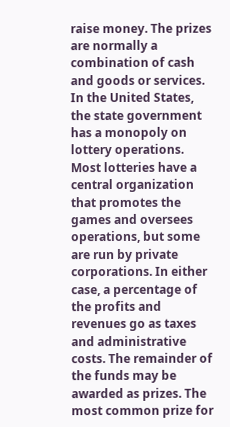raise money. The prizes are normally a combination of cash and goods or services. In the United States, the state government has a monopoly on lottery operations. Most lotteries have a central organization that promotes the games and oversees operations, but some are run by private corporations. In either case, a percentage of the profits and revenues go as taxes and administrative costs. The remainder of the funds may be awarded as prizes. The most common prize for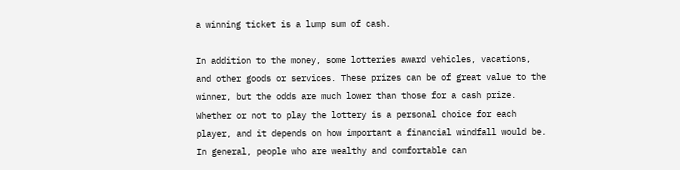a winning ticket is a lump sum of cash.

In addition to the money, some lotteries award vehicles, vacations, and other goods or services. These prizes can be of great value to the winner, but the odds are much lower than those for a cash prize. Whether or not to play the lottery is a personal choice for each player, and it depends on how important a financial windfall would be. In general, people who are wealthy and comfortable can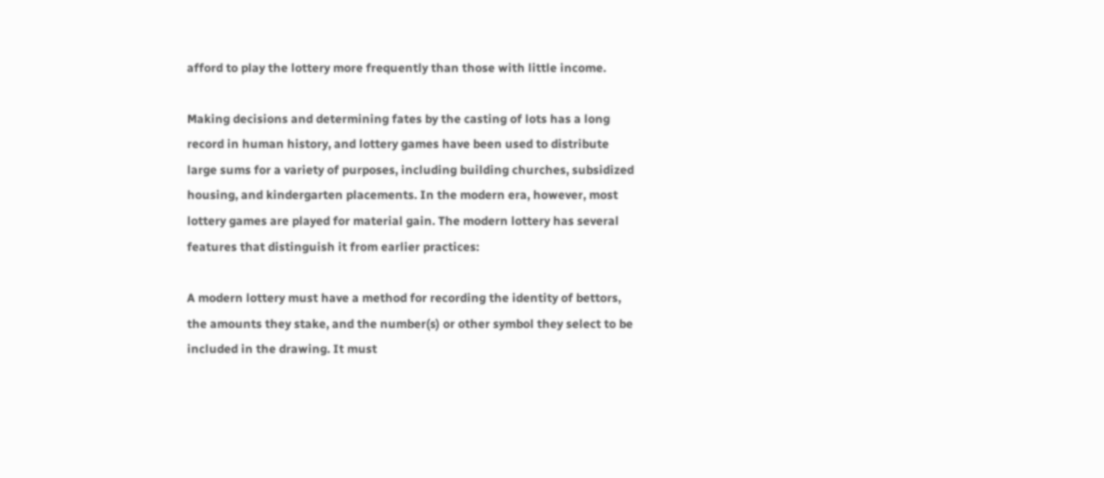afford to play the lottery more frequently than those with little income.

Making decisions and determining fates by the casting of lots has a long record in human history, and lottery games have been used to distribute large sums for a variety of purposes, including building churches, subsidized housing, and kindergarten placements. In the modern era, however, most lottery games are played for material gain. The modern lottery has several features that distinguish it from earlier practices:

A modern lottery must have a method for recording the identity of bettors, the amounts they stake, and the number(s) or other symbol they select to be included in the drawing. It must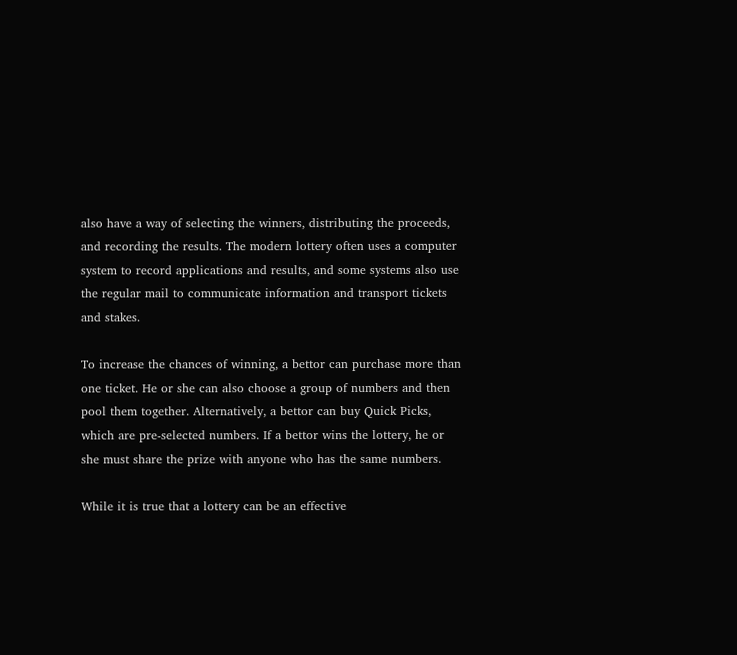also have a way of selecting the winners, distributing the proceeds, and recording the results. The modern lottery often uses a computer system to record applications and results, and some systems also use the regular mail to communicate information and transport tickets and stakes.

To increase the chances of winning, a bettor can purchase more than one ticket. He or she can also choose a group of numbers and then pool them together. Alternatively, a bettor can buy Quick Picks, which are pre-selected numbers. If a bettor wins the lottery, he or she must share the prize with anyone who has the same numbers.

While it is true that a lottery can be an effective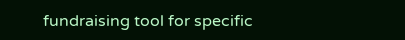fundraising tool for specific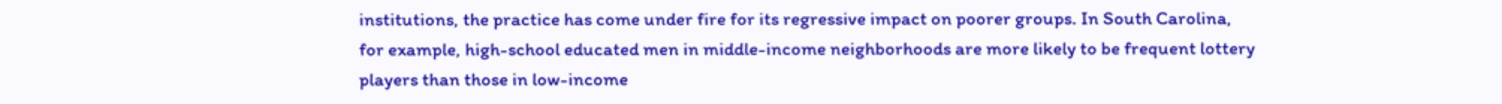institutions, the practice has come under fire for its regressive impact on poorer groups. In South Carolina, for example, high-school educated men in middle-income neighborhoods are more likely to be frequent lottery players than those in low-income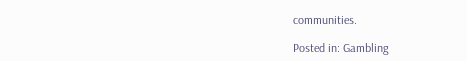communities.

Posted in: Gambling